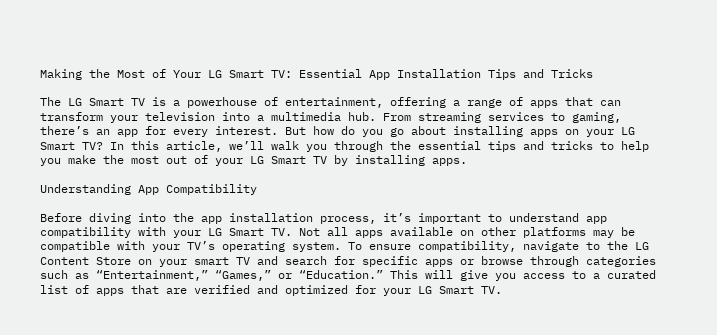Making the Most of Your LG Smart TV: Essential App Installation Tips and Tricks

The LG Smart TV is a powerhouse of entertainment, offering a range of apps that can transform your television into a multimedia hub. From streaming services to gaming, there’s an app for every interest. But how do you go about installing apps on your LG Smart TV? In this article, we’ll walk you through the essential tips and tricks to help you make the most out of your LG Smart TV by installing apps.

Understanding App Compatibility

Before diving into the app installation process, it’s important to understand app compatibility with your LG Smart TV. Not all apps available on other platforms may be compatible with your TV’s operating system. To ensure compatibility, navigate to the LG Content Store on your smart TV and search for specific apps or browse through categories such as “Entertainment,” “Games,” or “Education.” This will give you access to a curated list of apps that are verified and optimized for your LG Smart TV.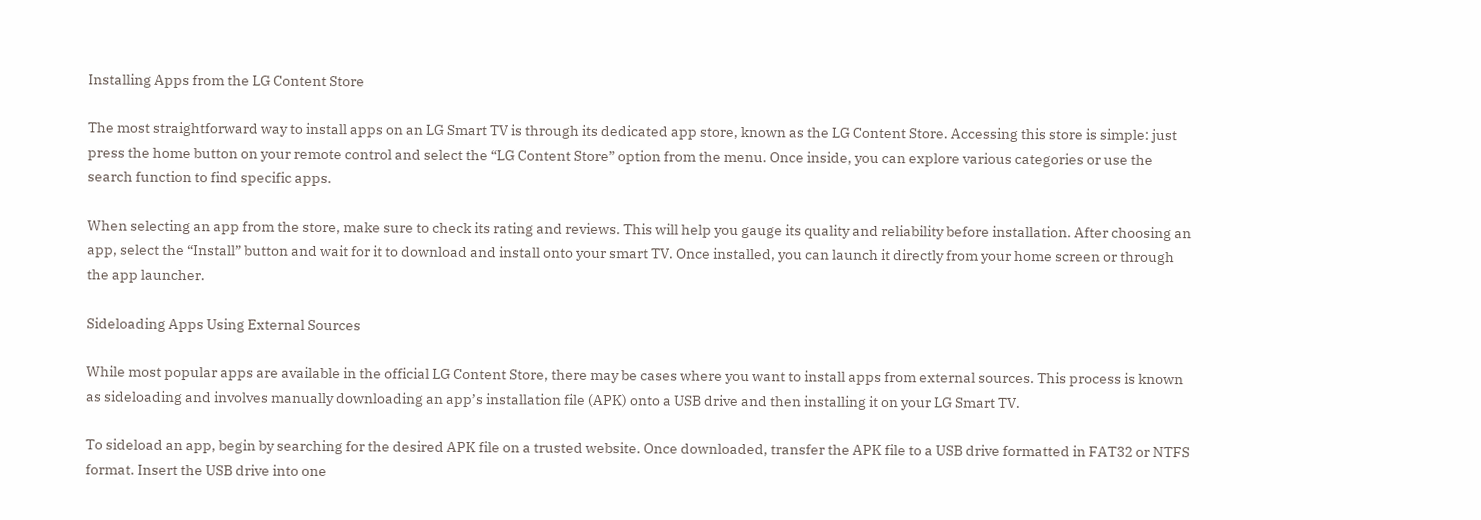Installing Apps from the LG Content Store

The most straightforward way to install apps on an LG Smart TV is through its dedicated app store, known as the LG Content Store. Accessing this store is simple: just press the home button on your remote control and select the “LG Content Store” option from the menu. Once inside, you can explore various categories or use the search function to find specific apps.

When selecting an app from the store, make sure to check its rating and reviews. This will help you gauge its quality and reliability before installation. After choosing an app, select the “Install” button and wait for it to download and install onto your smart TV. Once installed, you can launch it directly from your home screen or through the app launcher.

Sideloading Apps Using External Sources

While most popular apps are available in the official LG Content Store, there may be cases where you want to install apps from external sources. This process is known as sideloading and involves manually downloading an app’s installation file (APK) onto a USB drive and then installing it on your LG Smart TV.

To sideload an app, begin by searching for the desired APK file on a trusted website. Once downloaded, transfer the APK file to a USB drive formatted in FAT32 or NTFS format. Insert the USB drive into one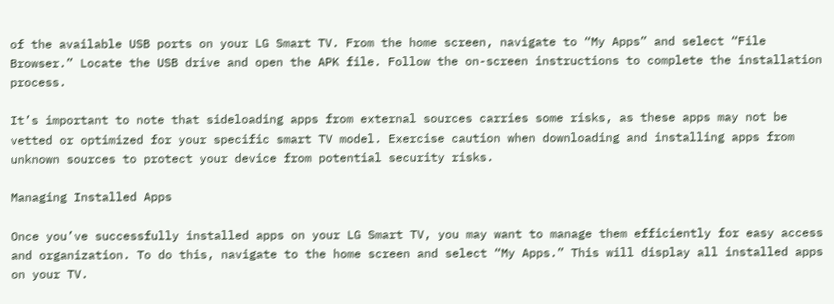of the available USB ports on your LG Smart TV. From the home screen, navigate to “My Apps” and select “File Browser.” Locate the USB drive and open the APK file. Follow the on-screen instructions to complete the installation process.

It’s important to note that sideloading apps from external sources carries some risks, as these apps may not be vetted or optimized for your specific smart TV model. Exercise caution when downloading and installing apps from unknown sources to protect your device from potential security risks.

Managing Installed Apps

Once you’ve successfully installed apps on your LG Smart TV, you may want to manage them efficiently for easy access and organization. To do this, navigate to the home screen and select “My Apps.” This will display all installed apps on your TV.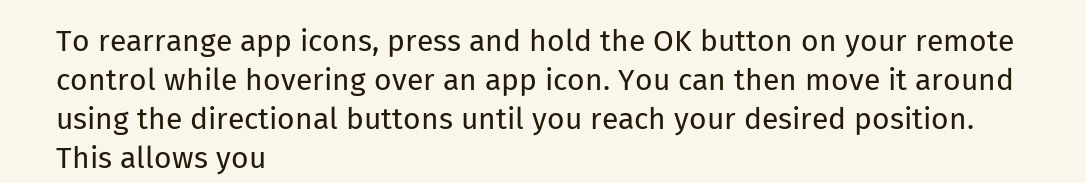To rearrange app icons, press and hold the OK button on your remote control while hovering over an app icon. You can then move it around using the directional buttons until you reach your desired position. This allows you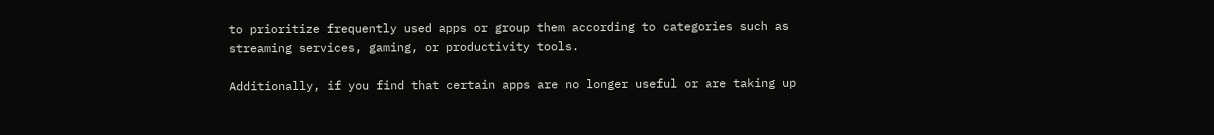to prioritize frequently used apps or group them according to categories such as streaming services, gaming, or productivity tools.

Additionally, if you find that certain apps are no longer useful or are taking up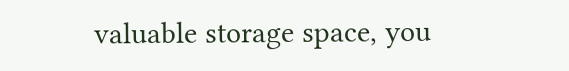valuable storage space, you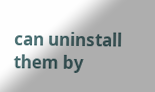can uninstall them by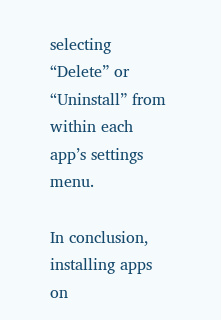selecting “Delete” or “Uninstall” from within each app’s settings menu.

In conclusion, installing apps on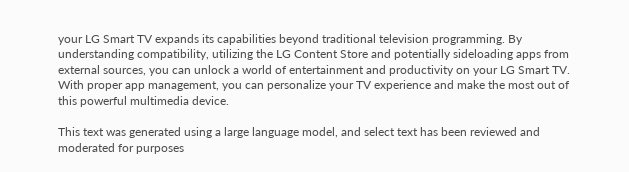your LG Smart TV expands its capabilities beyond traditional television programming. By understanding compatibility, utilizing the LG Content Store and potentially sideloading apps from external sources, you can unlock a world of entertainment and productivity on your LG Smart TV. With proper app management, you can personalize your TV experience and make the most out of this powerful multimedia device.

This text was generated using a large language model, and select text has been reviewed and moderated for purposes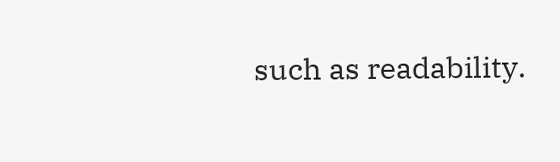such as readability.